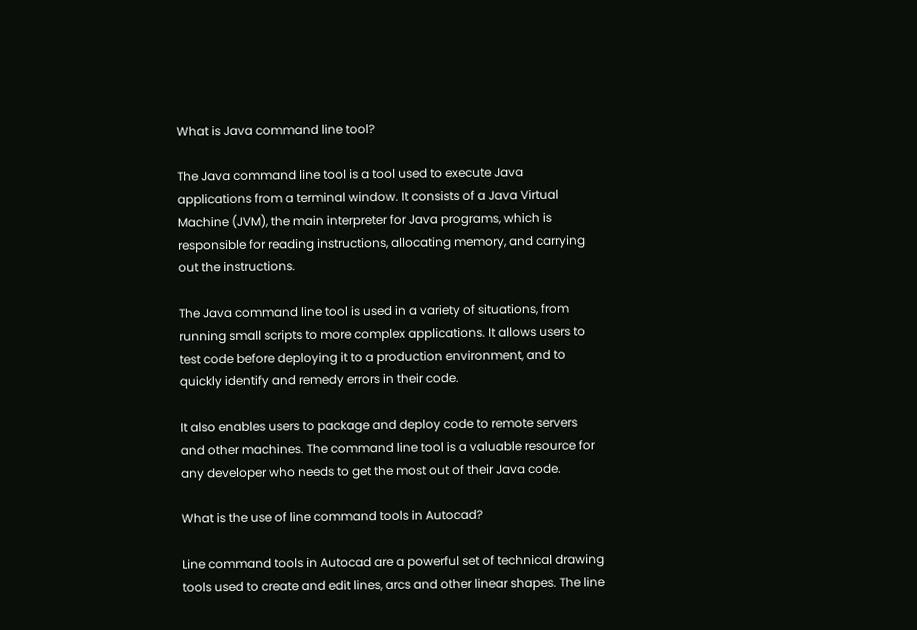What is Java command line tool?

The Java command line tool is a tool used to execute Java applications from a terminal window. It consists of a Java Virtual Machine (JVM), the main interpreter for Java programs, which is responsible for reading instructions, allocating memory, and carrying out the instructions.

The Java command line tool is used in a variety of situations, from running small scripts to more complex applications. It allows users to test code before deploying it to a production environment, and to quickly identify and remedy errors in their code.

It also enables users to package and deploy code to remote servers and other machines. The command line tool is a valuable resource for any developer who needs to get the most out of their Java code.

What is the use of line command tools in Autocad?

Line command tools in Autocad are a powerful set of technical drawing tools used to create and edit lines, arcs and other linear shapes. The line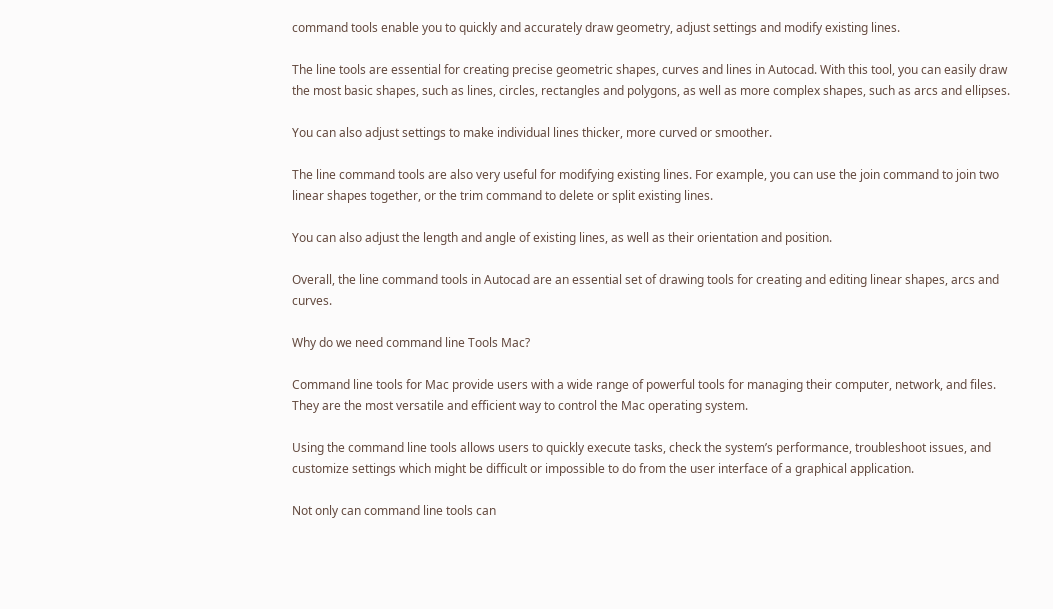command tools enable you to quickly and accurately draw geometry, adjust settings and modify existing lines.

The line tools are essential for creating precise geometric shapes, curves and lines in Autocad. With this tool, you can easily draw the most basic shapes, such as lines, circles, rectangles and polygons, as well as more complex shapes, such as arcs and ellipses.

You can also adjust settings to make individual lines thicker, more curved or smoother.

The line command tools are also very useful for modifying existing lines. For example, you can use the join command to join two linear shapes together, or the trim command to delete or split existing lines.

You can also adjust the length and angle of existing lines, as well as their orientation and position.

Overall, the line command tools in Autocad are an essential set of drawing tools for creating and editing linear shapes, arcs and curves.

Why do we need command line Tools Mac?

Command line tools for Mac provide users with a wide range of powerful tools for managing their computer, network, and files. They are the most versatile and efficient way to control the Mac operating system.

Using the command line tools allows users to quickly execute tasks, check the system’s performance, troubleshoot issues, and customize settings which might be difficult or impossible to do from the user interface of a graphical application.

Not only can command line tools can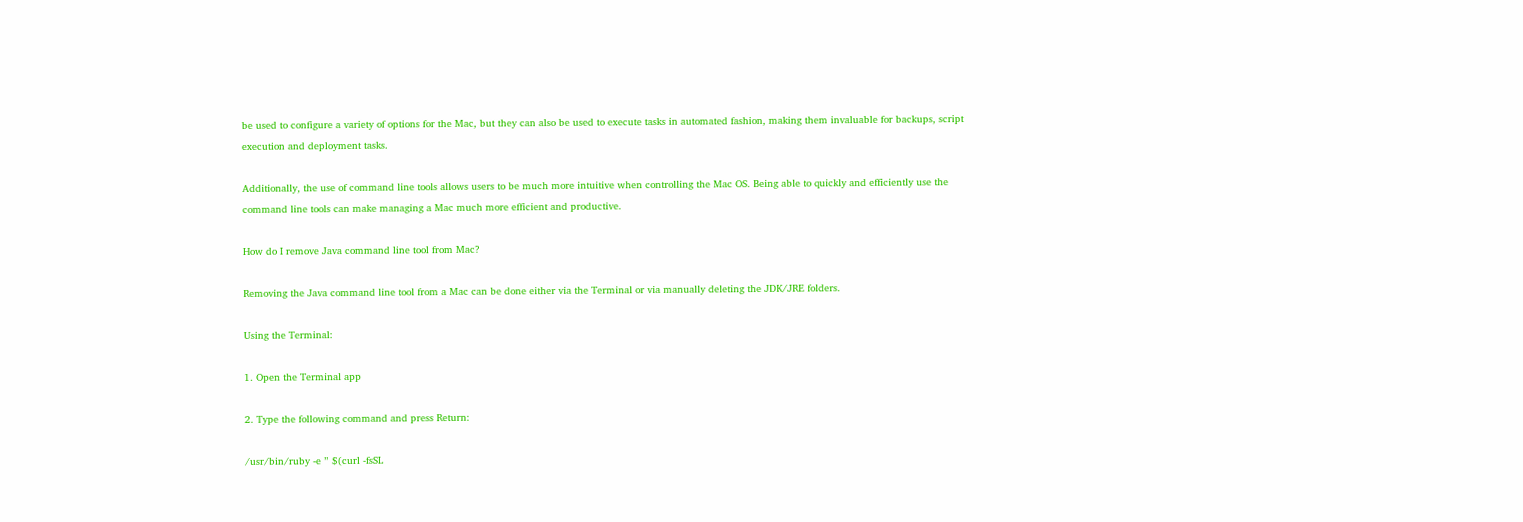be used to configure a variety of options for the Mac, but they can also be used to execute tasks in automated fashion, making them invaluable for backups, script execution and deployment tasks.

Additionally, the use of command line tools allows users to be much more intuitive when controlling the Mac OS. Being able to quickly and efficiently use the command line tools can make managing a Mac much more efficient and productive.

How do I remove Java command line tool from Mac?

Removing the Java command line tool from a Mac can be done either via the Terminal or via manually deleting the JDK/JRE folders.

Using the Terminal:

1. Open the Terminal app

2. Type the following command and press Return:

/usr/bin/ruby -e ” $(curl -fsSL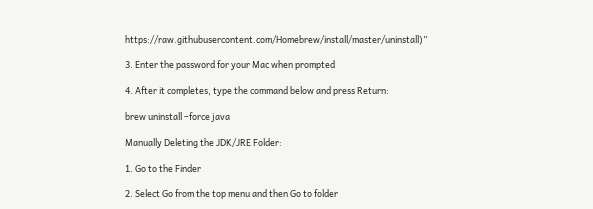https://raw.githubusercontent.com/Homebrew/install/master/uninstall)”

3. Enter the password for your Mac when prompted

4. After it completes, type the command below and press Return:

brew uninstall –force java

Manually Deleting the JDK/JRE Folder:

1. Go to the Finder

2. Select Go from the top menu and then Go to folder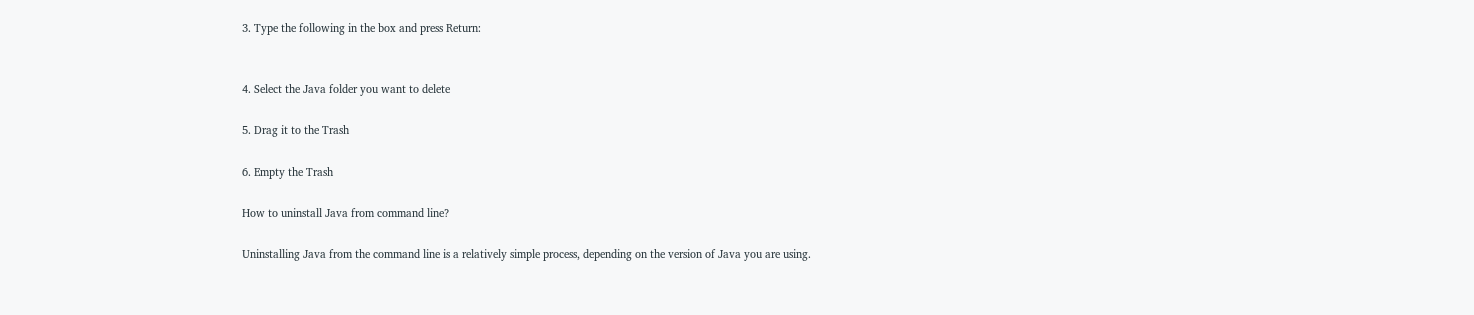3. Type the following in the box and press Return:


4. Select the Java folder you want to delete

5. Drag it to the Trash

6. Empty the Trash

How to uninstall Java from command line?

Uninstalling Java from the command line is a relatively simple process, depending on the version of Java you are using.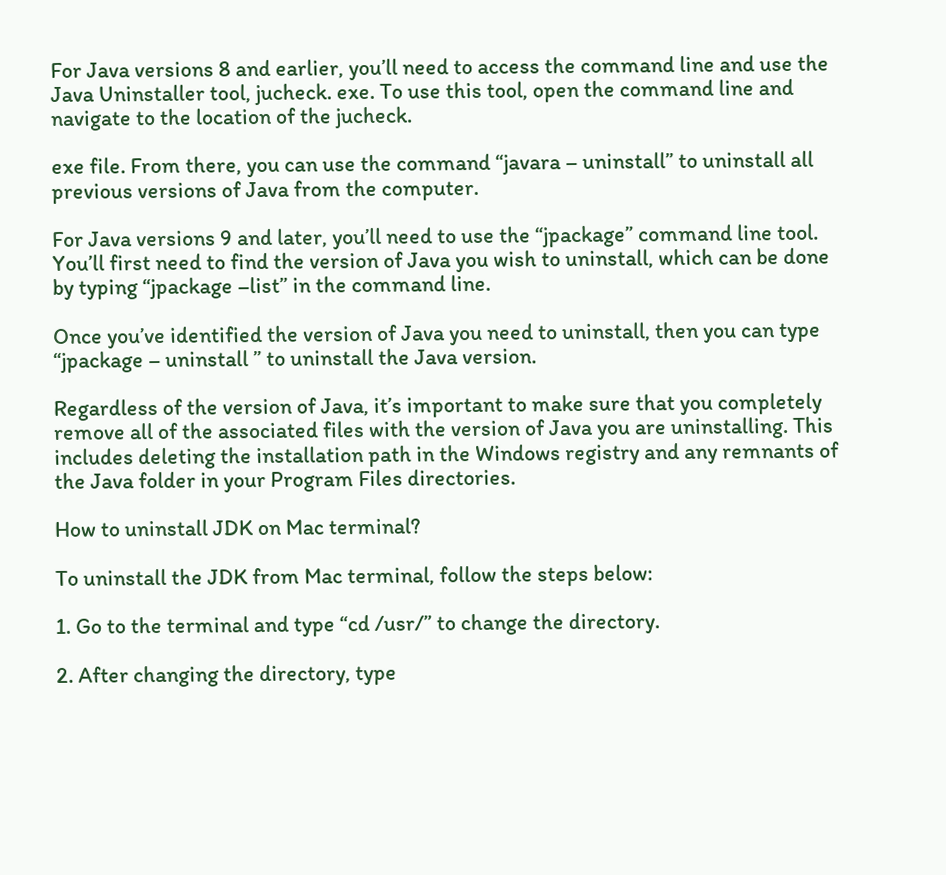For Java versions 8 and earlier, you’ll need to access the command line and use the Java Uninstaller tool, jucheck. exe. To use this tool, open the command line and navigate to the location of the jucheck.

exe file. From there, you can use the command “javara – uninstall” to uninstall all previous versions of Java from the computer.

For Java versions 9 and later, you’ll need to use the “jpackage” command line tool. You’ll first need to find the version of Java you wish to uninstall, which can be done by typing “jpackage –list” in the command line.

Once you’ve identified the version of Java you need to uninstall, then you can type “jpackage – uninstall ” to uninstall the Java version.

Regardless of the version of Java, it’s important to make sure that you completely remove all of the associated files with the version of Java you are uninstalling. This includes deleting the installation path in the Windows registry and any remnants of the Java folder in your Program Files directories.

How to uninstall JDK on Mac terminal?

To uninstall the JDK from Mac terminal, follow the steps below:

1. Go to the terminal and type “cd /usr/” to change the directory.

2. After changing the directory, type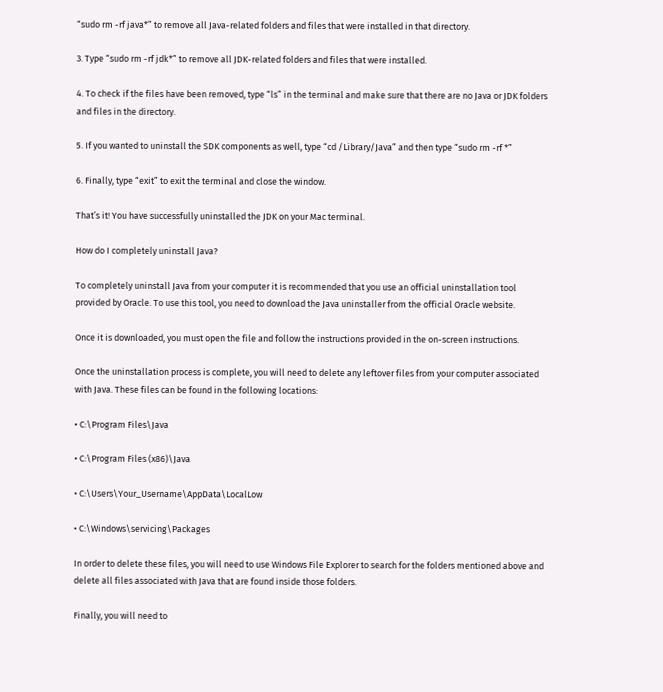“sudo rm -rf java*” to remove all Java-related folders and files that were installed in that directory.

3. Type “sudo rm -rf jdk*” to remove all JDK-related folders and files that were installed.

4. To check if the files have been removed, type “ls” in the terminal and make sure that there are no Java or JDK folders and files in the directory.

5. If you wanted to uninstall the SDK components as well, type “cd /Library/Java” and then type “sudo rm -rf *”

6. Finally, type “exit” to exit the terminal and close the window.

That’s it! You have successfully uninstalled the JDK on your Mac terminal.

How do I completely uninstall Java?

To completely uninstall Java from your computer it is recommended that you use an official uninstallation tool provided by Oracle. To use this tool, you need to download the Java uninstaller from the official Oracle website.

Once it is downloaded, you must open the file and follow the instructions provided in the on-screen instructions.

Once the uninstallation process is complete, you will need to delete any leftover files from your computer associated with Java. These files can be found in the following locations:

• C:\Program Files\Java

• C:\Program Files (x86)\Java

• C:\Users\Your_Username\AppData\LocalLow

• C:\Windows\servicing\Packages

In order to delete these files, you will need to use Windows File Explorer to search for the folders mentioned above and delete all files associated with Java that are found inside those folders.

Finally, you will need to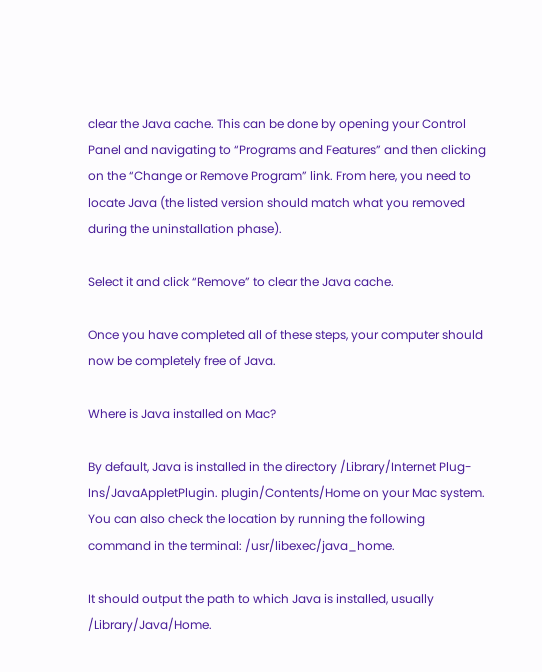clear the Java cache. This can be done by opening your Control Panel and navigating to “Programs and Features” and then clicking on the “Change or Remove Program” link. From here, you need to locate Java (the listed version should match what you removed during the uninstallation phase).

Select it and click “Remove” to clear the Java cache.

Once you have completed all of these steps, your computer should now be completely free of Java.

Where is Java installed on Mac?

By default, Java is installed in the directory /Library/Internet Plug-Ins/JavaAppletPlugin. plugin/Contents/Home on your Mac system. You can also check the location by running the following command in the terminal: /usr/libexec/java_home.

It should output the path to which Java is installed, usually /Library/Java/Home.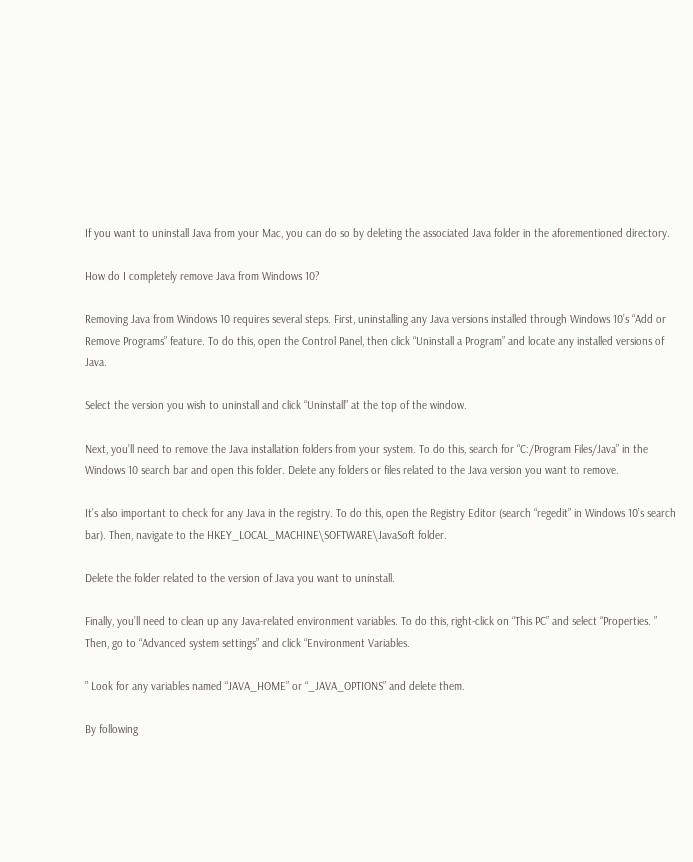If you want to uninstall Java from your Mac, you can do so by deleting the associated Java folder in the aforementioned directory.

How do I completely remove Java from Windows 10?

Removing Java from Windows 10 requires several steps. First, uninstalling any Java versions installed through Windows 10’s “Add or Remove Programs” feature. To do this, open the Control Panel, then click “Uninstall a Program” and locate any installed versions of Java.

Select the version you wish to uninstall and click “Uninstall” at the top of the window.

Next, you’ll need to remove the Java installation folders from your system. To do this, search for “C:/Program Files/Java” in the Windows 10 search bar and open this folder. Delete any folders or files related to the Java version you want to remove.

It’s also important to check for any Java in the registry. To do this, open the Registry Editor (search “regedit” in Windows 10’s search bar). Then, navigate to the HKEY_LOCAL_MACHINE\SOFTWARE\JavaSoft folder.

Delete the folder related to the version of Java you want to uninstall.

Finally, you’ll need to clean up any Java-related environment variables. To do this, right-click on “This PC” and select “Properties. ” Then, go to “Advanced system settings” and click “Environment Variables.

” Look for any variables named “JAVA_HOME” or “_JAVA_OPTIONS” and delete them.

By following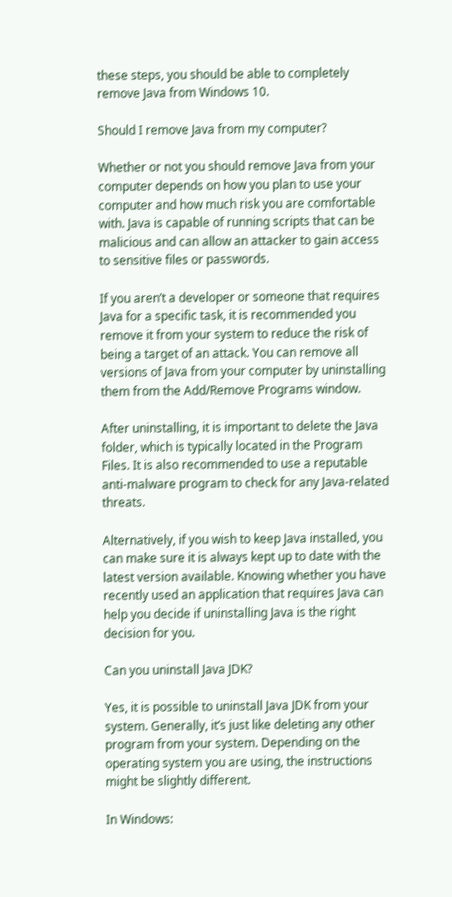these steps, you should be able to completely remove Java from Windows 10.

Should I remove Java from my computer?

Whether or not you should remove Java from your computer depends on how you plan to use your computer and how much risk you are comfortable with. Java is capable of running scripts that can be malicious and can allow an attacker to gain access to sensitive files or passwords.

If you aren’t a developer or someone that requires Java for a specific task, it is recommended you remove it from your system to reduce the risk of being a target of an attack. You can remove all versions of Java from your computer by uninstalling them from the Add/Remove Programs window.

After uninstalling, it is important to delete the Java folder, which is typically located in the Program Files. It is also recommended to use a reputable anti-malware program to check for any Java-related threats.

Alternatively, if you wish to keep Java installed, you can make sure it is always kept up to date with the latest version available. Knowing whether you have recently used an application that requires Java can help you decide if uninstalling Java is the right decision for you.

Can you uninstall Java JDK?

Yes, it is possible to uninstall Java JDK from your system. Generally, it’s just like deleting any other program from your system. Depending on the operating system you are using, the instructions might be slightly different.

In Windows: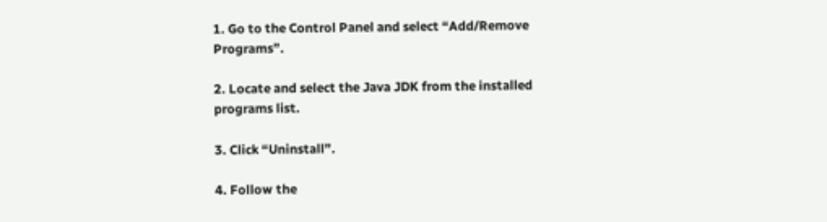1. Go to the Control Panel and select “Add/Remove Programs”.

2. Locate and select the Java JDK from the installed programs list.

3. Click “Uninstall”.

4. Follow the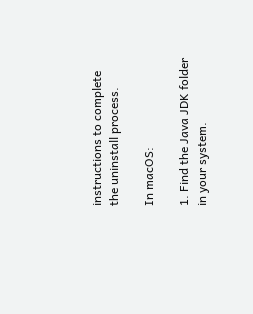instructions to complete the uninstall process.

In macOS:

1. Find the Java JDK folder in your system.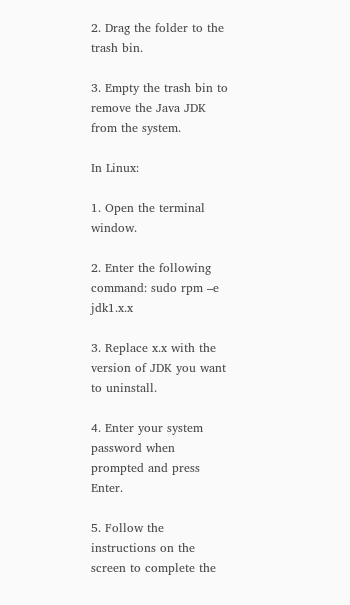2. Drag the folder to the trash bin.

3. Empty the trash bin to remove the Java JDK from the system.

In Linux:

1. Open the terminal window.

2. Enter the following command: sudo rpm –e jdk1.x.x

3. Replace x.x with the version of JDK you want to uninstall.

4. Enter your system password when prompted and press Enter.

5. Follow the instructions on the screen to complete the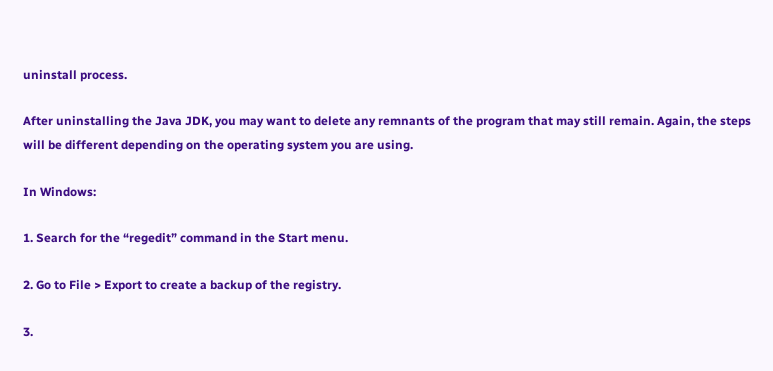uninstall process.

After uninstalling the Java JDK, you may want to delete any remnants of the program that may still remain. Again, the steps will be different depending on the operating system you are using.

In Windows:

1. Search for the “regedit” command in the Start menu.

2. Go to File > Export to create a backup of the registry.

3.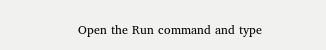Open the Run command and type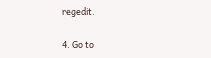regedit.

4. Go to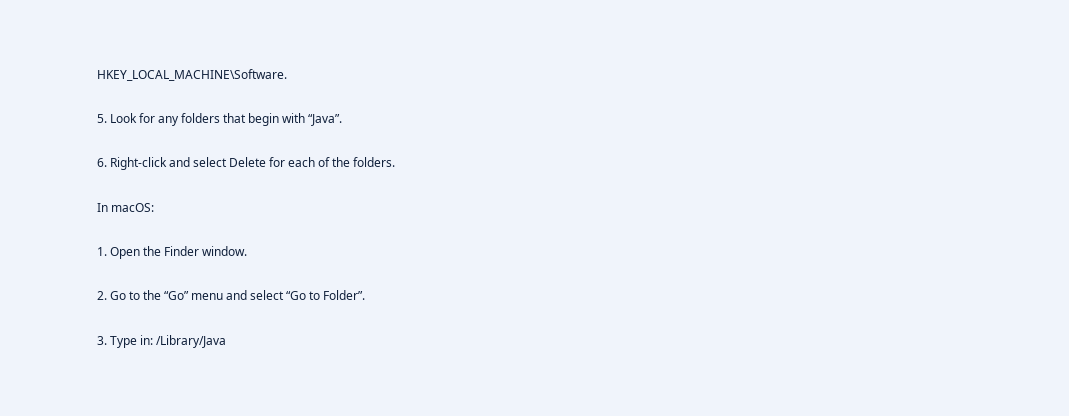HKEY_LOCAL_MACHINE\Software.

5. Look for any folders that begin with “Java”.

6. Right-click and select Delete for each of the folders.

In macOS:

1. Open the Finder window.

2. Go to the “Go” menu and select “Go to Folder”.

3. Type in: /Library/Java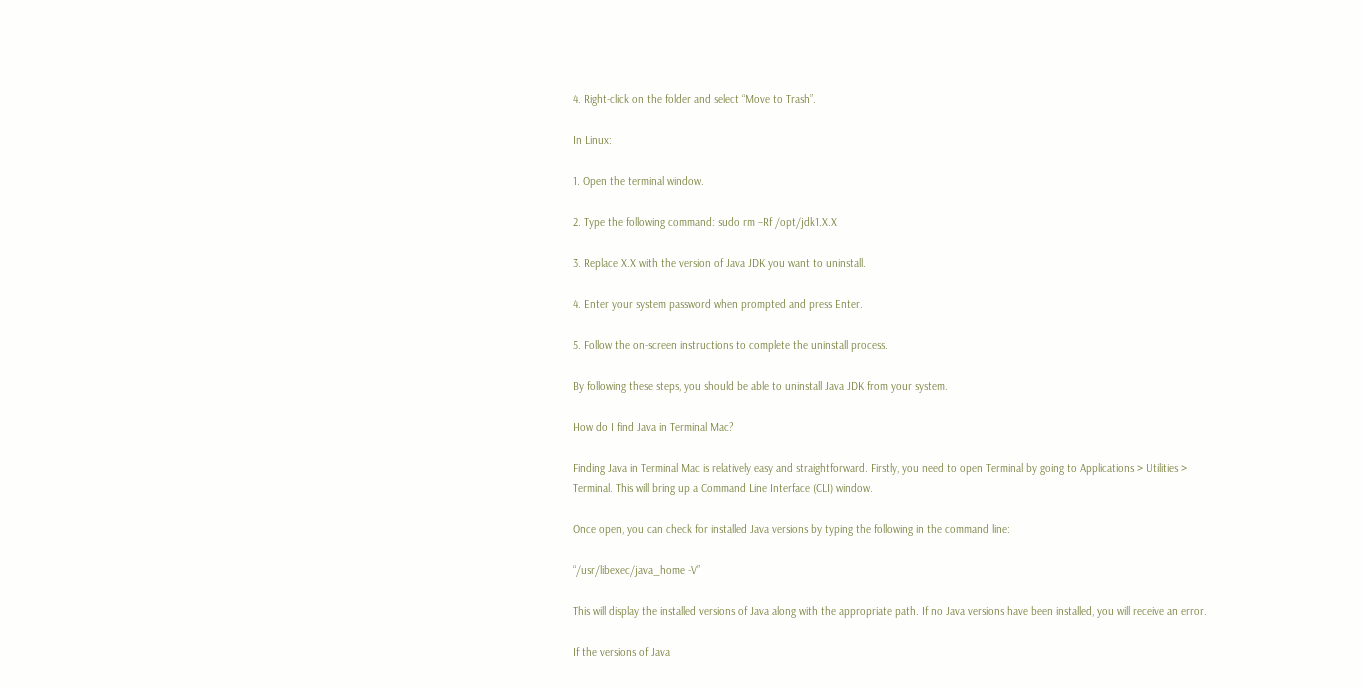4. Right-click on the folder and select “Move to Trash”.

In Linux:

1. Open the terminal window.

2. Type the following command: sudo rm –Rf /opt/jdk1.X.X

3. Replace X.X with the version of Java JDK you want to uninstall.

4. Enter your system password when prompted and press Enter.

5. Follow the on-screen instructions to complete the uninstall process.

By following these steps, you should be able to uninstall Java JDK from your system.

How do I find Java in Terminal Mac?

Finding Java in Terminal Mac is relatively easy and straightforward. Firstly, you need to open Terminal by going to Applications > Utilities > Terminal. This will bring up a Command Line Interface (CLI) window.

Once open, you can check for installed Java versions by typing the following in the command line:

“/usr/libexec/java_home -V”

This will display the installed versions of Java along with the appropriate path. If no Java versions have been installed, you will receive an error.

If the versions of Java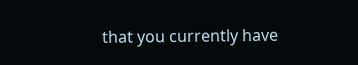that you currently have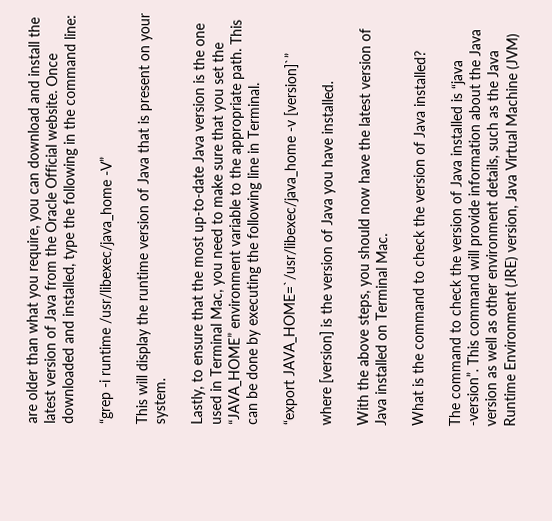are older than what you require, you can download and install the latest version of Java from the Oracle Official website. Once downloaded and installed, type the following in the command line:

“grep -i runtime /usr/libexec/java_home -V”

This will display the runtime version of Java that is present on your system.

Lastly, to ensure that the most up-to-date Java version is the one used in Terminal Mac, you need to make sure that you set the “JAVA_HOME” environment variable to the appropriate path. This can be done by executing the following line in Terminal.

“export JAVA_HOME=`/usr/libexec/java_home -v [version]`”

where [version] is the version of Java you have installed.

With the above steps, you should now have the latest version of Java installed on Terminal Mac.

What is the command to check the version of Java installed?

The command to check the version of Java installed is “java -version”. This command will provide information about the Java version as well as other environment details, such as the Java Runtime Environment (JRE) version, Java Virtual Machine (JVM)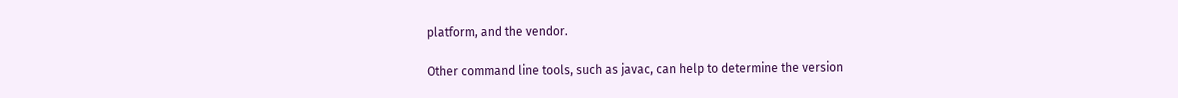platform, and the vendor.

Other command line tools, such as javac, can help to determine the version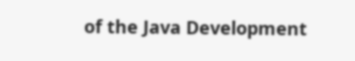of the Java Development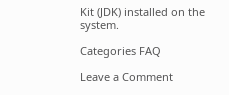Kit (JDK) installed on the system.

Categories FAQ

Leave a Comment